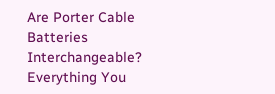Are Porter Cable Batteries Interchangeable? Everything You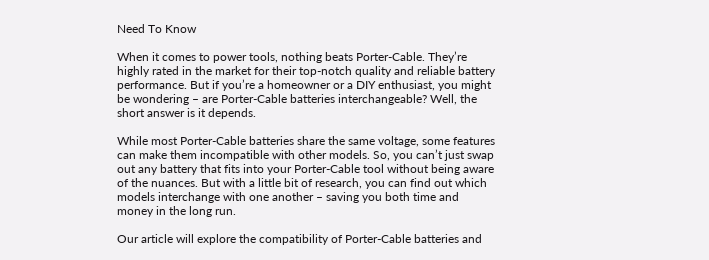Need To Know

When it comes to power tools, nothing beats Porter-Cable. They’re highly rated in the market for their top-notch quality and reliable battery performance. But if you’re a homeowner or a DIY enthusiast, you might be wondering – are Porter-Cable batteries interchangeable? Well, the short answer is it depends.

While most Porter-Cable batteries share the same voltage, some features can make them incompatible with other models. So, you can’t just swap out any battery that fits into your Porter-Cable tool without being aware of the nuances. But with a little bit of research, you can find out which models interchange with one another – saving you both time and money in the long run.

Our article will explore the compatibility of Porter-Cable batteries and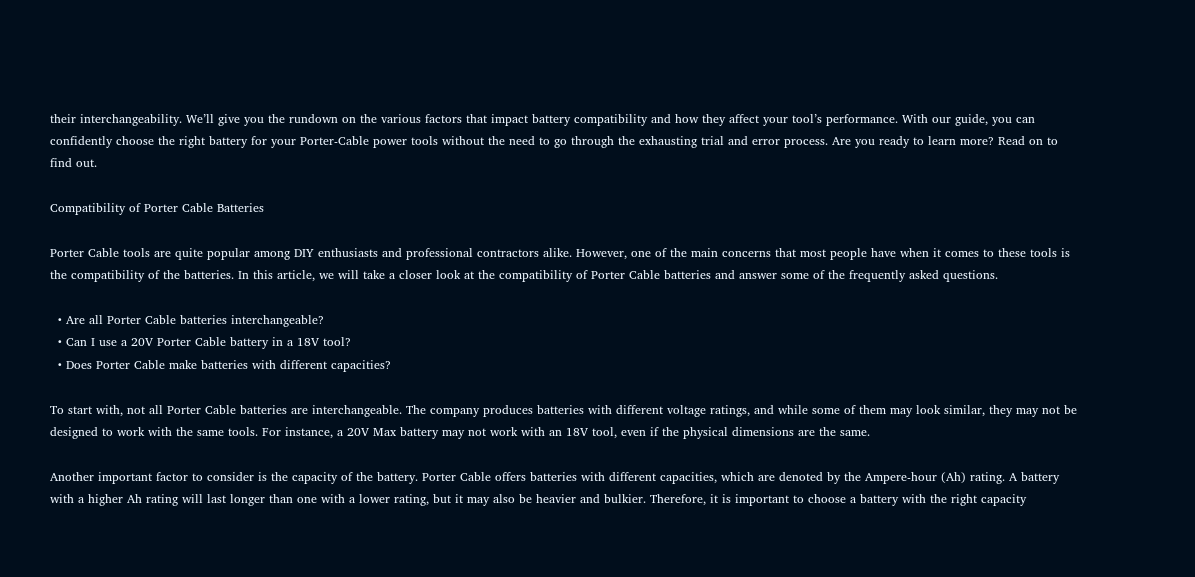their interchangeability. We’ll give you the rundown on the various factors that impact battery compatibility and how they affect your tool’s performance. With our guide, you can confidently choose the right battery for your Porter-Cable power tools without the need to go through the exhausting trial and error process. Are you ready to learn more? Read on to find out.

Compatibility of Porter Cable Batteries

Porter Cable tools are quite popular among DIY enthusiasts and professional contractors alike. However, one of the main concerns that most people have when it comes to these tools is the compatibility of the batteries. In this article, we will take a closer look at the compatibility of Porter Cable batteries and answer some of the frequently asked questions.

  • Are all Porter Cable batteries interchangeable?
  • Can I use a 20V Porter Cable battery in a 18V tool?
  • Does Porter Cable make batteries with different capacities?

To start with, not all Porter Cable batteries are interchangeable. The company produces batteries with different voltage ratings, and while some of them may look similar, they may not be designed to work with the same tools. For instance, a 20V Max battery may not work with an 18V tool, even if the physical dimensions are the same.

Another important factor to consider is the capacity of the battery. Porter Cable offers batteries with different capacities, which are denoted by the Ampere-hour (Ah) rating. A battery with a higher Ah rating will last longer than one with a lower rating, but it may also be heavier and bulkier. Therefore, it is important to choose a battery with the right capacity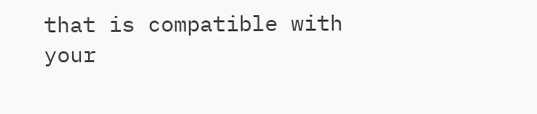that is compatible with your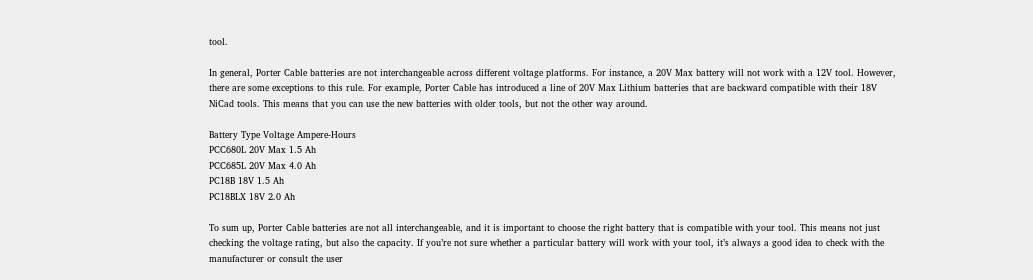tool.

In general, Porter Cable batteries are not interchangeable across different voltage platforms. For instance, a 20V Max battery will not work with a 12V tool. However, there are some exceptions to this rule. For example, Porter Cable has introduced a line of 20V Max Lithium batteries that are backward compatible with their 18V NiCad tools. This means that you can use the new batteries with older tools, but not the other way around.

Battery Type Voltage Ampere-Hours
PCC680L 20V Max 1.5 Ah
PCC685L 20V Max 4.0 Ah
PC18B 18V 1.5 Ah
PC18BLX 18V 2.0 Ah

To sum up, Porter Cable batteries are not all interchangeable, and it is important to choose the right battery that is compatible with your tool. This means not just checking the voltage rating, but also the capacity. If you’re not sure whether a particular battery will work with your tool, it’s always a good idea to check with the manufacturer or consult the user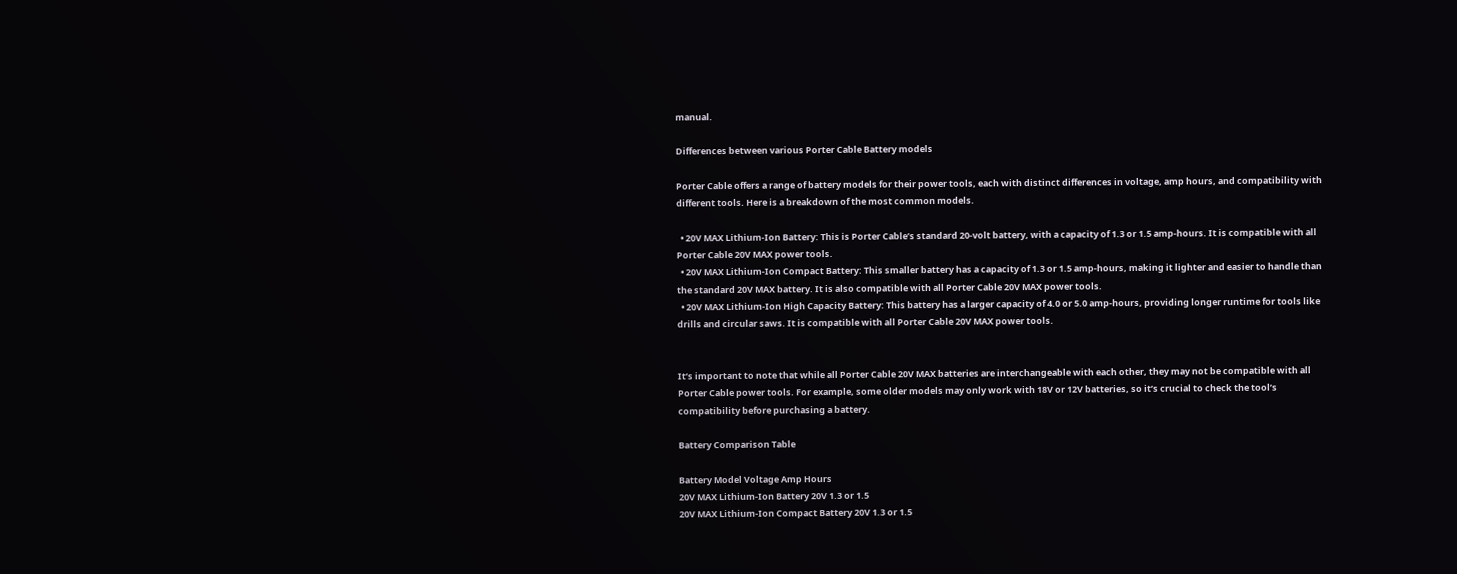manual.

Differences between various Porter Cable Battery models

Porter Cable offers a range of battery models for their power tools, each with distinct differences in voltage, amp hours, and compatibility with different tools. Here is a breakdown of the most common models.

  • 20V MAX Lithium-Ion Battery: This is Porter Cable’s standard 20-volt battery, with a capacity of 1.3 or 1.5 amp-hours. It is compatible with all Porter Cable 20V MAX power tools.
  • 20V MAX Lithium-Ion Compact Battery: This smaller battery has a capacity of 1.3 or 1.5 amp-hours, making it lighter and easier to handle than the standard 20V MAX battery. It is also compatible with all Porter Cable 20V MAX power tools.
  • 20V MAX Lithium-Ion High Capacity Battery: This battery has a larger capacity of 4.0 or 5.0 amp-hours, providing longer runtime for tools like drills and circular saws. It is compatible with all Porter Cable 20V MAX power tools.


It’s important to note that while all Porter Cable 20V MAX batteries are interchangeable with each other, they may not be compatible with all Porter Cable power tools. For example, some older models may only work with 18V or 12V batteries, so it’s crucial to check the tool’s compatibility before purchasing a battery.

Battery Comparison Table

Battery Model Voltage Amp Hours
20V MAX Lithium-Ion Battery 20V 1.3 or 1.5
20V MAX Lithium-Ion Compact Battery 20V 1.3 or 1.5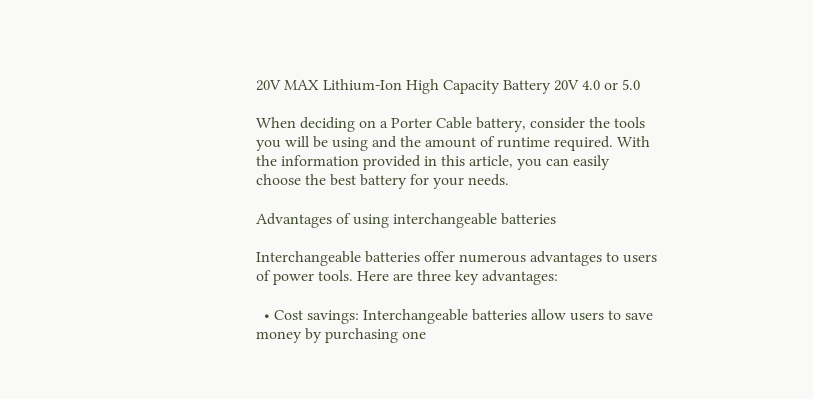20V MAX Lithium-Ion High Capacity Battery 20V 4.0 or 5.0

When deciding on a Porter Cable battery, consider the tools you will be using and the amount of runtime required. With the information provided in this article, you can easily choose the best battery for your needs.

Advantages of using interchangeable batteries

Interchangeable batteries offer numerous advantages to users of power tools. Here are three key advantages:

  • Cost savings: Interchangeable batteries allow users to save money by purchasing one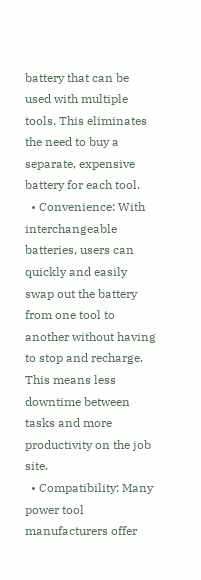battery that can be used with multiple tools. This eliminates the need to buy a separate, expensive battery for each tool.
  • Convenience: With interchangeable batteries, users can quickly and easily swap out the battery from one tool to another without having to stop and recharge. This means less downtime between tasks and more productivity on the job site.
  • Compatibility: Many power tool manufacturers offer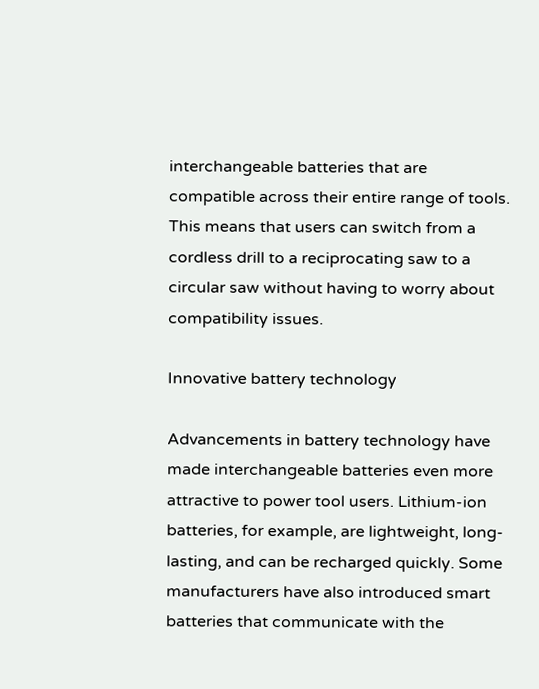interchangeable batteries that are compatible across their entire range of tools. This means that users can switch from a cordless drill to a reciprocating saw to a circular saw without having to worry about compatibility issues.

Innovative battery technology

Advancements in battery technology have made interchangeable batteries even more attractive to power tool users. Lithium-ion batteries, for example, are lightweight, long-lasting, and can be recharged quickly. Some manufacturers have also introduced smart batteries that communicate with the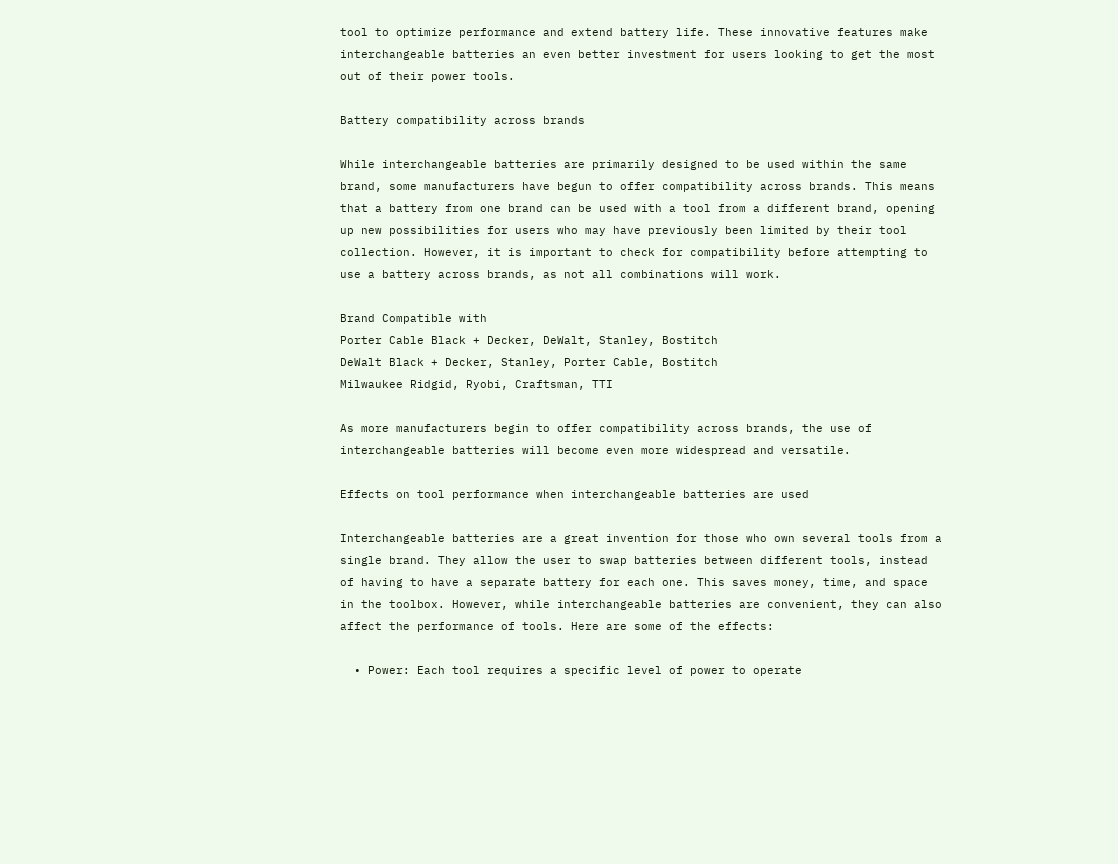tool to optimize performance and extend battery life. These innovative features make interchangeable batteries an even better investment for users looking to get the most out of their power tools.

Battery compatibility across brands

While interchangeable batteries are primarily designed to be used within the same brand, some manufacturers have begun to offer compatibility across brands. This means that a battery from one brand can be used with a tool from a different brand, opening up new possibilities for users who may have previously been limited by their tool collection. However, it is important to check for compatibility before attempting to use a battery across brands, as not all combinations will work.

Brand Compatible with
Porter Cable Black + Decker, DeWalt, Stanley, Bostitch
DeWalt Black + Decker, Stanley, Porter Cable, Bostitch
Milwaukee Ridgid, Ryobi, Craftsman, TTI

As more manufacturers begin to offer compatibility across brands, the use of interchangeable batteries will become even more widespread and versatile.

Effects on tool performance when interchangeable batteries are used

Interchangeable batteries are a great invention for those who own several tools from a single brand. They allow the user to swap batteries between different tools, instead of having to have a separate battery for each one. This saves money, time, and space in the toolbox. However, while interchangeable batteries are convenient, they can also affect the performance of tools. Here are some of the effects:

  • Power: Each tool requires a specific level of power to operate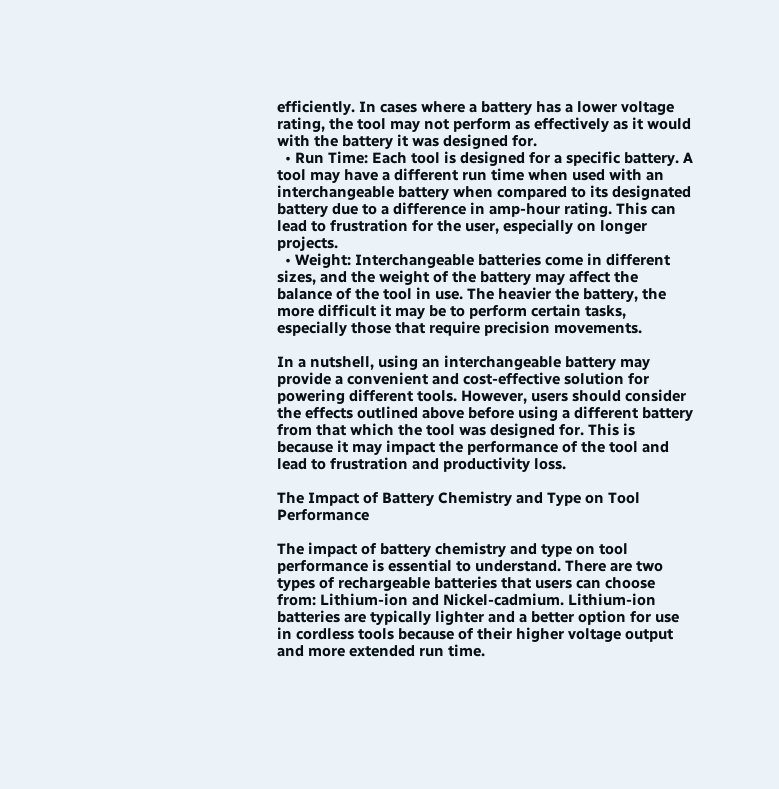efficiently. In cases where a battery has a lower voltage rating, the tool may not perform as effectively as it would with the battery it was designed for.
  • Run Time: Each tool is designed for a specific battery. A tool may have a different run time when used with an interchangeable battery when compared to its designated battery due to a difference in amp-hour rating. This can lead to frustration for the user, especially on longer projects.
  • Weight: Interchangeable batteries come in different sizes, and the weight of the battery may affect the balance of the tool in use. The heavier the battery, the more difficult it may be to perform certain tasks, especially those that require precision movements.

In a nutshell, using an interchangeable battery may provide a convenient and cost-effective solution for powering different tools. However, users should consider the effects outlined above before using a different battery from that which the tool was designed for. This is because it may impact the performance of the tool and lead to frustration and productivity loss.

The Impact of Battery Chemistry and Type on Tool Performance

The impact of battery chemistry and type on tool performance is essential to understand. There are two types of rechargeable batteries that users can choose from: Lithium-ion and Nickel-cadmium. Lithium-ion batteries are typically lighter and a better option for use in cordless tools because of their higher voltage output and more extended run time.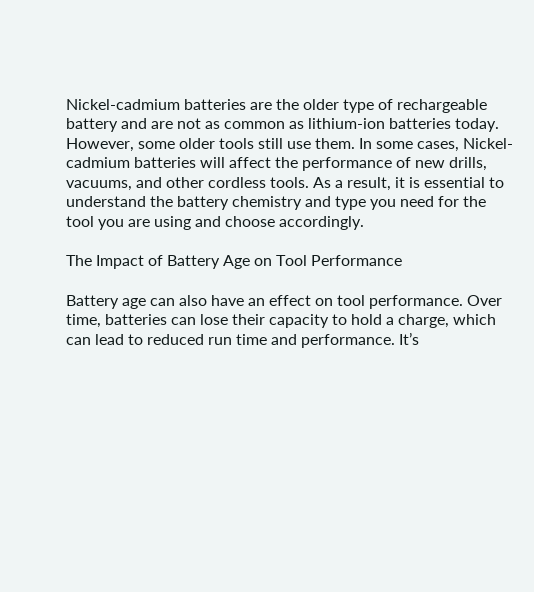Nickel-cadmium batteries are the older type of rechargeable battery and are not as common as lithium-ion batteries today. However, some older tools still use them. In some cases, Nickel-cadmium batteries will affect the performance of new drills, vacuums, and other cordless tools. As a result, it is essential to understand the battery chemistry and type you need for the tool you are using and choose accordingly.

The Impact of Battery Age on Tool Performance

Battery age can also have an effect on tool performance. Over time, batteries can lose their capacity to hold a charge, which can lead to reduced run time and performance. It’s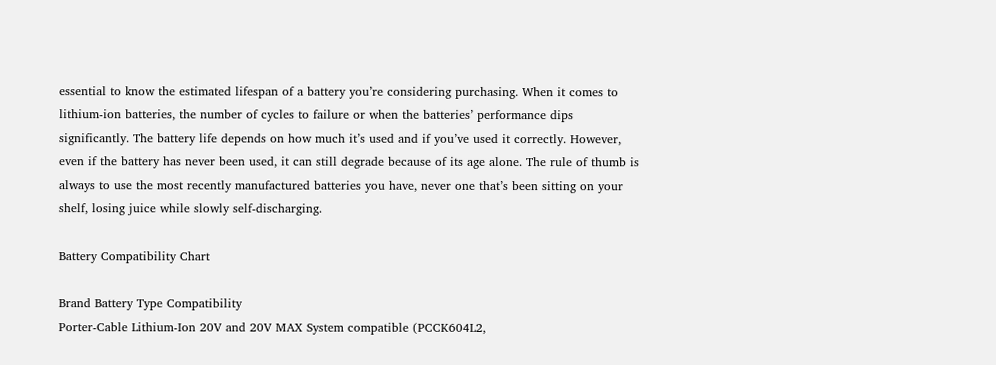essential to know the estimated lifespan of a battery you’re considering purchasing. When it comes to lithium-ion batteries, the number of cycles to failure or when the batteries’ performance dips significantly. The battery life depends on how much it’s used and if you’ve used it correctly. However, even if the battery has never been used, it can still degrade because of its age alone. The rule of thumb is always to use the most recently manufactured batteries you have, never one that’s been sitting on your shelf, losing juice while slowly self-discharging.

Battery Compatibility Chart

Brand Battery Type Compatibility
Porter-Cable Lithium-Ion 20V and 20V MAX System compatible (PCCK604L2,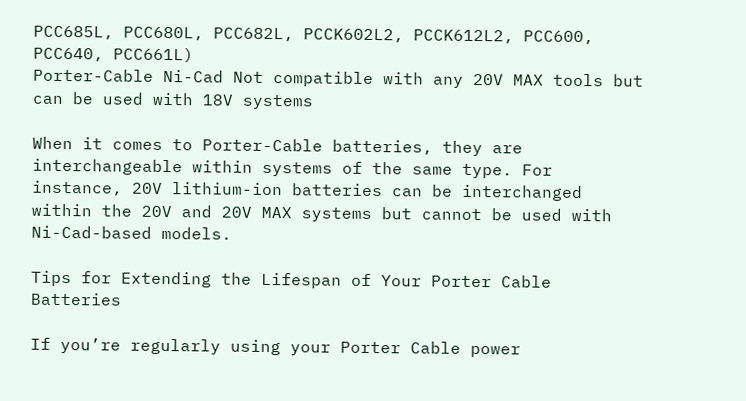PCC685L, PCC680L, PCC682L, PCCK602L2, PCCK612L2, PCC600, PCC640, PCC661L)
Porter-Cable Ni-Cad Not compatible with any 20V MAX tools but can be used with 18V systems

When it comes to Porter-Cable batteries, they are interchangeable within systems of the same type. For instance, 20V lithium-ion batteries can be interchanged within the 20V and 20V MAX systems but cannot be used with Ni-Cad-based models.

Tips for Extending the Lifespan of Your Porter Cable Batteries

If you’re regularly using your Porter Cable power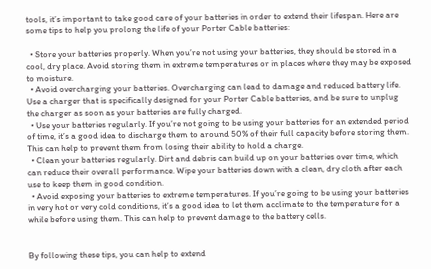tools, it’s important to take good care of your batteries in order to extend their lifespan. Here are some tips to help you prolong the life of your Porter Cable batteries:

  • Store your batteries properly. When you’re not using your batteries, they should be stored in a cool, dry place. Avoid storing them in extreme temperatures or in places where they may be exposed to moisture.
  • Avoid overcharging your batteries. Overcharging can lead to damage and reduced battery life. Use a charger that is specifically designed for your Porter Cable batteries, and be sure to unplug the charger as soon as your batteries are fully charged.
  • Use your batteries regularly. If you’re not going to be using your batteries for an extended period of time, it’s a good idea to discharge them to around 50% of their full capacity before storing them. This can help to prevent them from losing their ability to hold a charge.
  • Clean your batteries regularly. Dirt and debris can build up on your batteries over time, which can reduce their overall performance. Wipe your batteries down with a clean, dry cloth after each use to keep them in good condition.
  • Avoid exposing your batteries to extreme temperatures. If you’re going to be using your batteries in very hot or very cold conditions, it’s a good idea to let them acclimate to the temperature for a while before using them. This can help to prevent damage to the battery cells.


By following these tips, you can help to extend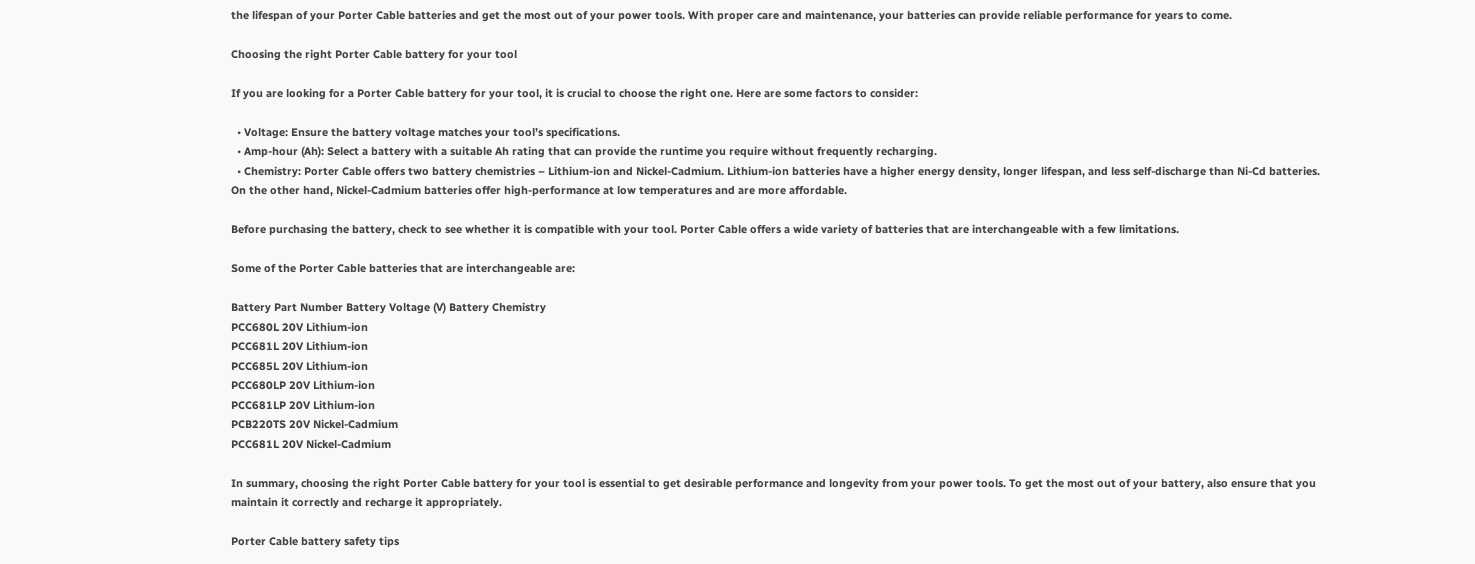the lifespan of your Porter Cable batteries and get the most out of your power tools. With proper care and maintenance, your batteries can provide reliable performance for years to come.

Choosing the right Porter Cable battery for your tool

If you are looking for a Porter Cable battery for your tool, it is crucial to choose the right one. Here are some factors to consider:

  • Voltage: Ensure the battery voltage matches your tool’s specifications.
  • Amp-hour (Ah): Select a battery with a suitable Ah rating that can provide the runtime you require without frequently recharging.
  • Chemistry: Porter Cable offers two battery chemistries – Lithium-ion and Nickel-Cadmium. Lithium-ion batteries have a higher energy density, longer lifespan, and less self-discharge than Ni-Cd batteries. On the other hand, Nickel-Cadmium batteries offer high-performance at low temperatures and are more affordable.

Before purchasing the battery, check to see whether it is compatible with your tool. Porter Cable offers a wide variety of batteries that are interchangeable with a few limitations.

Some of the Porter Cable batteries that are interchangeable are:

Battery Part Number Battery Voltage (V) Battery Chemistry
PCC680L 20V Lithium-ion
PCC681L 20V Lithium-ion
PCC685L 20V Lithium-ion
PCC680LP 20V Lithium-ion
PCC681LP 20V Lithium-ion
PCB220TS 20V Nickel-Cadmium
PCC681L 20V Nickel-Cadmium

In summary, choosing the right Porter Cable battery for your tool is essential to get desirable performance and longevity from your power tools. To get the most out of your battery, also ensure that you maintain it correctly and recharge it appropriately.

Porter Cable battery safety tips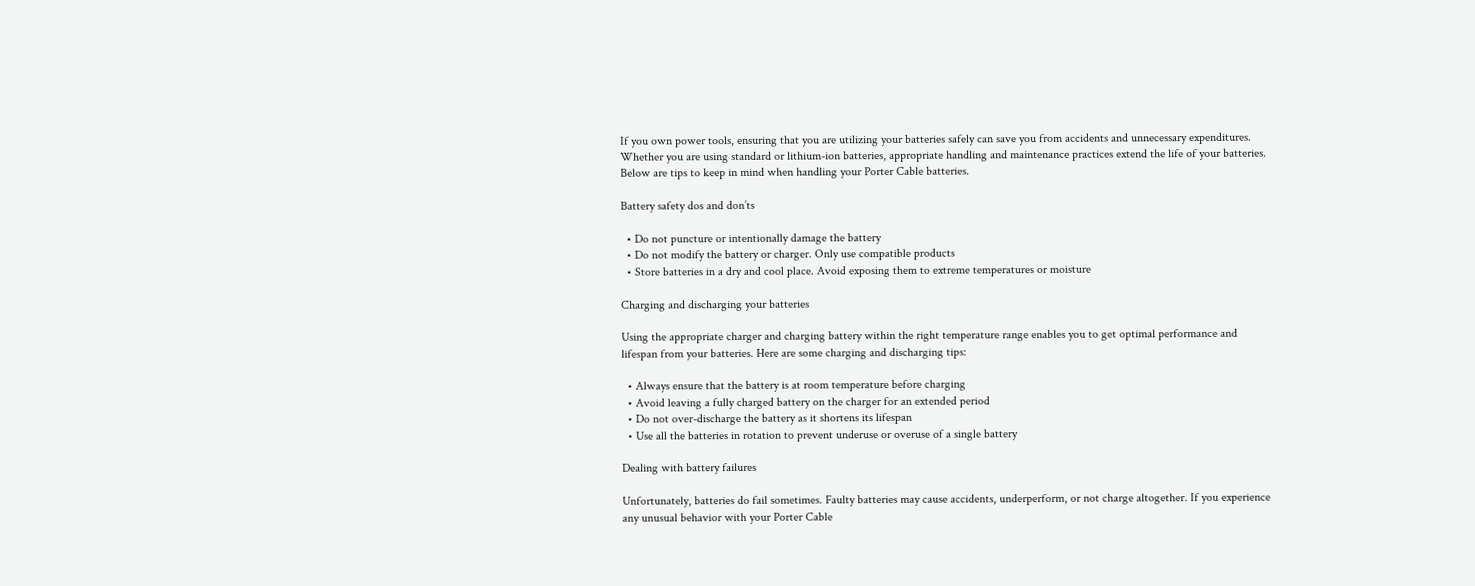If you own power tools, ensuring that you are utilizing your batteries safely can save you from accidents and unnecessary expenditures. Whether you are using standard or lithium-ion batteries, appropriate handling and maintenance practices extend the life of your batteries. Below are tips to keep in mind when handling your Porter Cable batteries.

Battery safety dos and don’ts

  • Do not puncture or intentionally damage the battery
  • Do not modify the battery or charger. Only use compatible products
  • Store batteries in a dry and cool place. Avoid exposing them to extreme temperatures or moisture

Charging and discharging your batteries

Using the appropriate charger and charging battery within the right temperature range enables you to get optimal performance and lifespan from your batteries. Here are some charging and discharging tips:

  • Always ensure that the battery is at room temperature before charging
  • Avoid leaving a fully charged battery on the charger for an extended period
  • Do not over-discharge the battery as it shortens its lifespan
  • Use all the batteries in rotation to prevent underuse or overuse of a single battery

Dealing with battery failures

Unfortunately, batteries do fail sometimes. Faulty batteries may cause accidents, underperform, or not charge altogether. If you experience any unusual behavior with your Porter Cable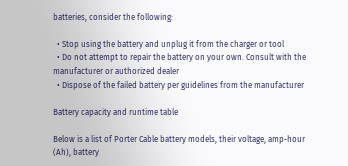batteries, consider the following:

  • Stop using the battery and unplug it from the charger or tool
  • Do not attempt to repair the battery on your own. Consult with the manufacturer or authorized dealer
  • Dispose of the failed battery per guidelines from the manufacturer

Battery capacity and runtime table

Below is a list of Porter Cable battery models, their voltage, amp-hour (Ah), battery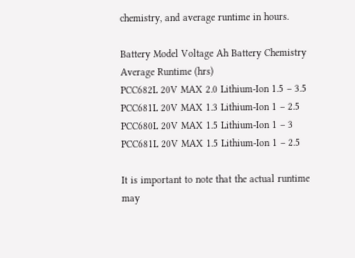chemistry, and average runtime in hours.

Battery Model Voltage Ah Battery Chemistry Average Runtime (hrs)
PCC682L 20V MAX 2.0 Lithium-Ion 1.5 – 3.5
PCC681L 20V MAX 1.3 Lithium-Ion 1 – 2.5
PCC680L 20V MAX 1.5 Lithium-Ion 1 – 3
PCC681L 20V MAX 1.5 Lithium-Ion 1 – 2.5

It is important to note that the actual runtime may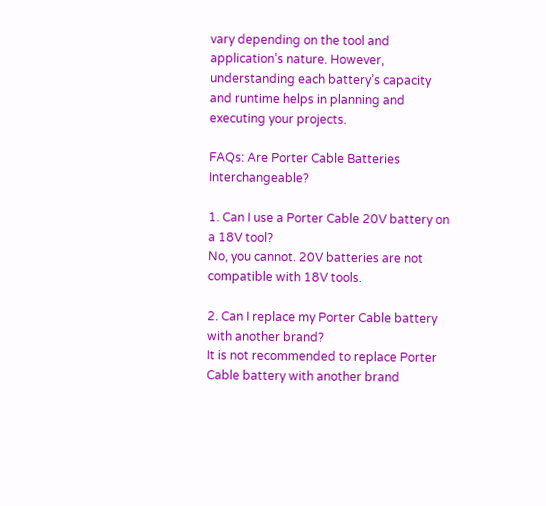vary depending on the tool and application’s nature. However, understanding each battery’s capacity and runtime helps in planning and executing your projects.

FAQs: Are Porter Cable Batteries Interchangeable?

1. Can I use a Porter Cable 20V battery on a 18V tool?
No, you cannot. 20V batteries are not compatible with 18V tools.

2. Can I replace my Porter Cable battery with another brand?
It is not recommended to replace Porter Cable battery with another brand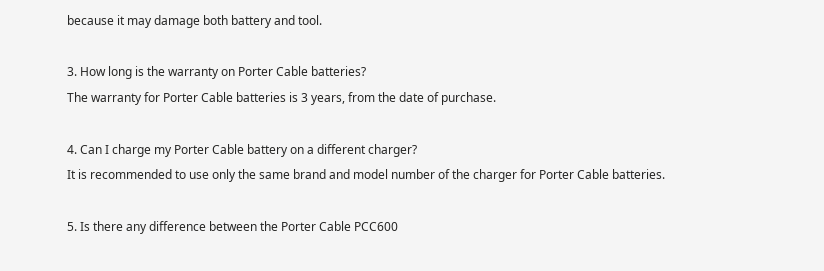because it may damage both battery and tool.

3. How long is the warranty on Porter Cable batteries?
The warranty for Porter Cable batteries is 3 years, from the date of purchase.

4. Can I charge my Porter Cable battery on a different charger?
It is recommended to use only the same brand and model number of the charger for Porter Cable batteries.

5. Is there any difference between the Porter Cable PCC600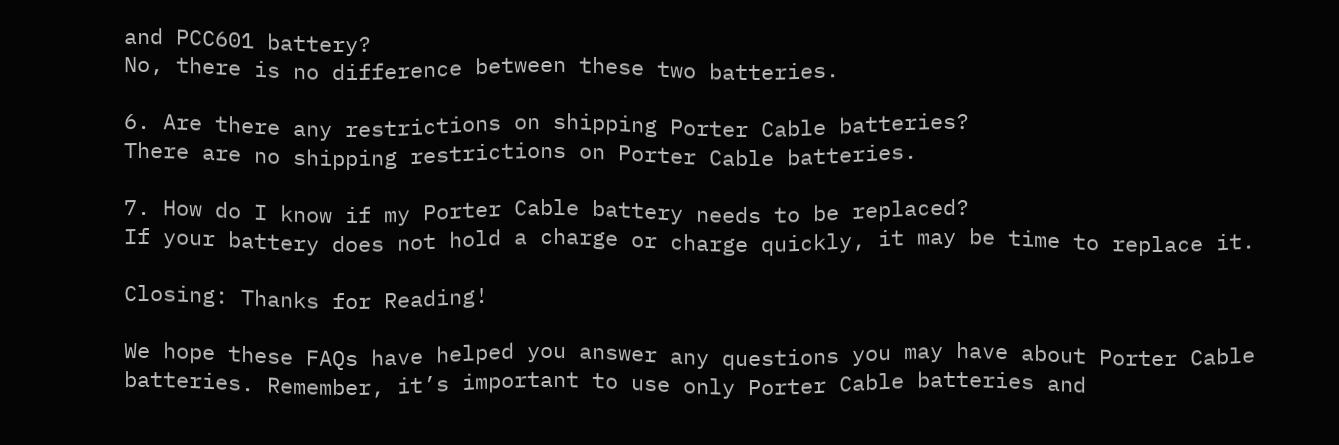and PCC601 battery?
No, there is no difference between these two batteries.

6. Are there any restrictions on shipping Porter Cable batteries?
There are no shipping restrictions on Porter Cable batteries.

7. How do I know if my Porter Cable battery needs to be replaced?
If your battery does not hold a charge or charge quickly, it may be time to replace it.

Closing: Thanks for Reading!

We hope these FAQs have helped you answer any questions you may have about Porter Cable batteries. Remember, it’s important to use only Porter Cable batteries and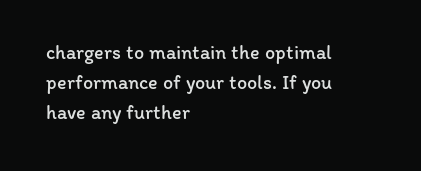chargers to maintain the optimal performance of your tools. If you have any further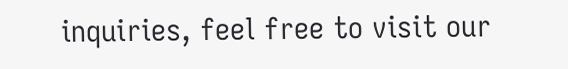inquiries, feel free to visit our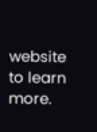website to learn more.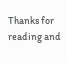Thanks for reading and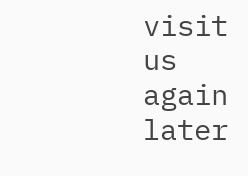visit us again later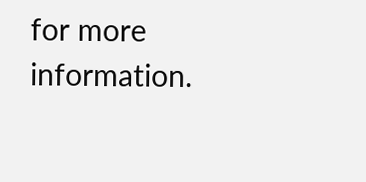for more information.